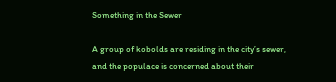Something in the Sewer

A group of kobolds are residing in the city’s sewer, and the populace is concerned about their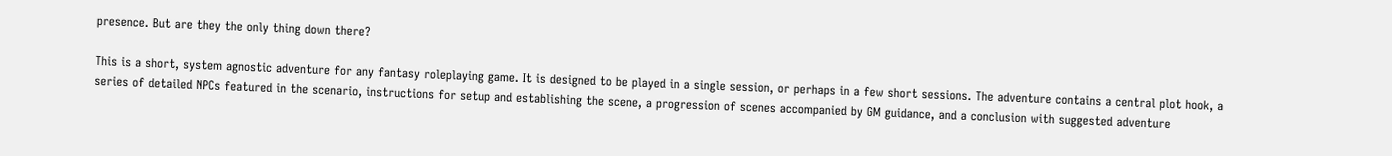presence. But are they the only thing down there?

This is a short, system agnostic adventure for any fantasy roleplaying game. It is designed to be played in a single session, or perhaps in a few short sessions. The adventure contains a central plot hook, a series of detailed NPCs featured in the scenario, instructions for setup and establishing the scene, a progression of scenes accompanied by GM guidance, and a conclusion with suggested adventure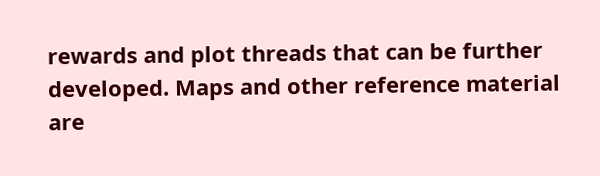rewards and plot threads that can be further developed. Maps and other reference material are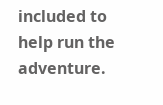included to help run the adventure.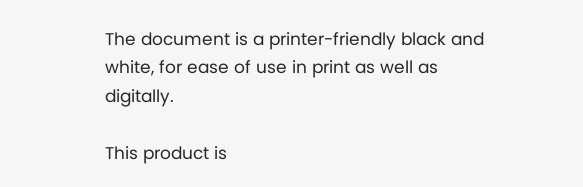The document is a printer-friendly black and white, for ease of use in print as well as digitally.

This product is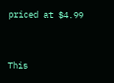priced at $4.99


This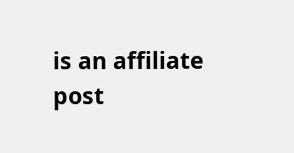is an affiliate post